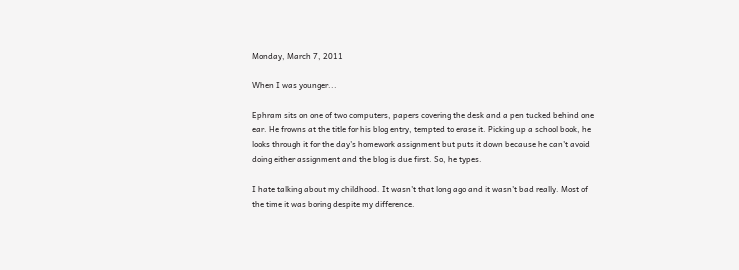Monday, March 7, 2011

When I was younger...

Ephram sits on one of two computers, papers covering the desk and a pen tucked behind one ear. He frowns at the title for his blog entry, tempted to erase it. Picking up a school book, he looks through it for the day's homework assignment but puts it down because he can't avoid doing either assignment and the blog is due first. So, he types.

I hate talking about my childhood. It wasn't that long ago and it wasn't bad really. Most of the time it was boring despite my difference.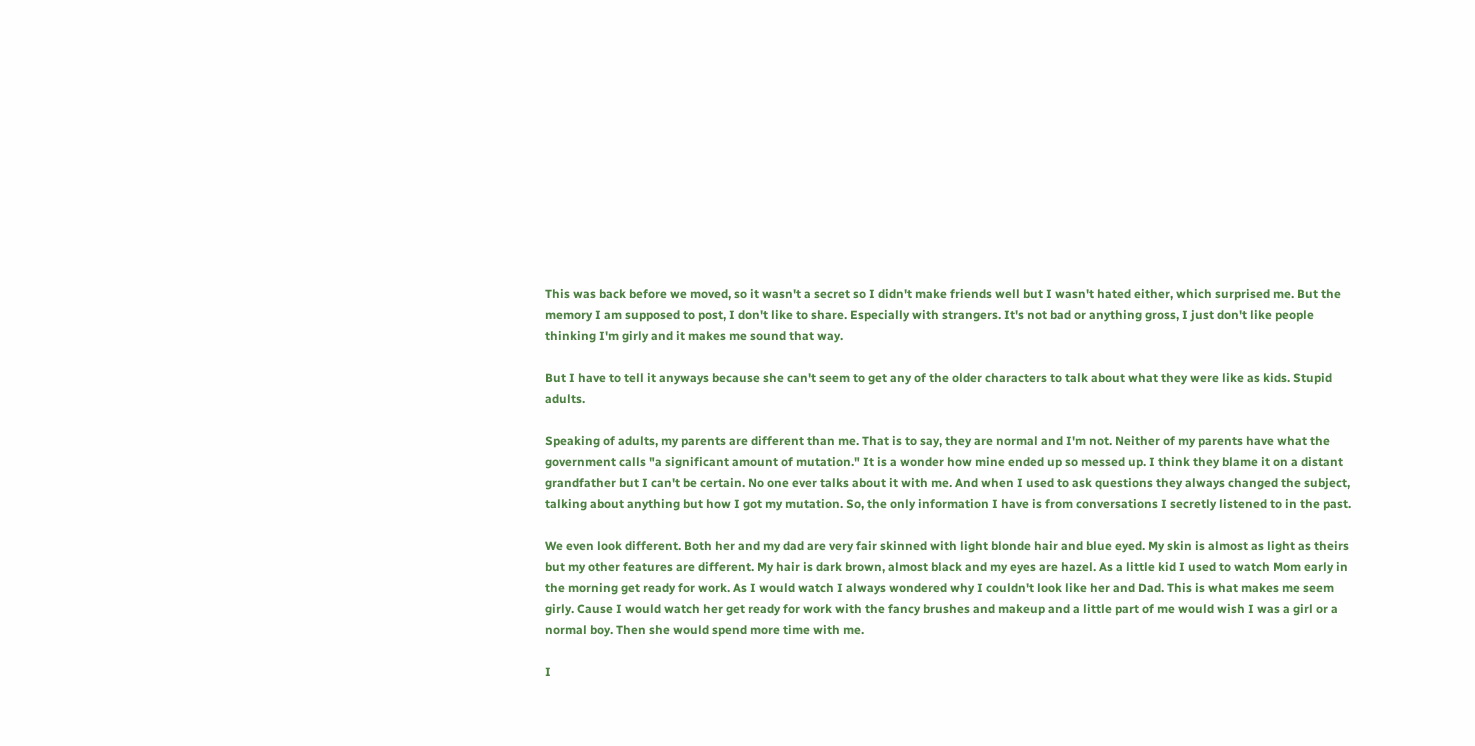This was back before we moved, so it wasn't a secret so I didn't make friends well but I wasn't hated either, which surprised me. But the memory I am supposed to post, I don't like to share. Especially with strangers. It's not bad or anything gross, I just don't like people thinking I'm girly and it makes me sound that way.

But I have to tell it anyways because she can't seem to get any of the older characters to talk about what they were like as kids. Stupid adults.

Speaking of adults, my parents are different than me. That is to say, they are normal and I'm not. Neither of my parents have what the government calls "a significant amount of mutation." It is a wonder how mine ended up so messed up. I think they blame it on a distant grandfather but I can't be certain. No one ever talks about it with me. And when I used to ask questions they always changed the subject, talking about anything but how I got my mutation. So, the only information I have is from conversations I secretly listened to in the past.

We even look different. Both her and my dad are very fair skinned with light blonde hair and blue eyed. My skin is almost as light as theirs but my other features are different. My hair is dark brown, almost black and my eyes are hazel. As a little kid I used to watch Mom early in the morning get ready for work. As I would watch I always wondered why I couldn't look like her and Dad. This is what makes me seem girly. Cause I would watch her get ready for work with the fancy brushes and makeup and a little part of me would wish I was a girl or a normal boy. Then she would spend more time with me.

I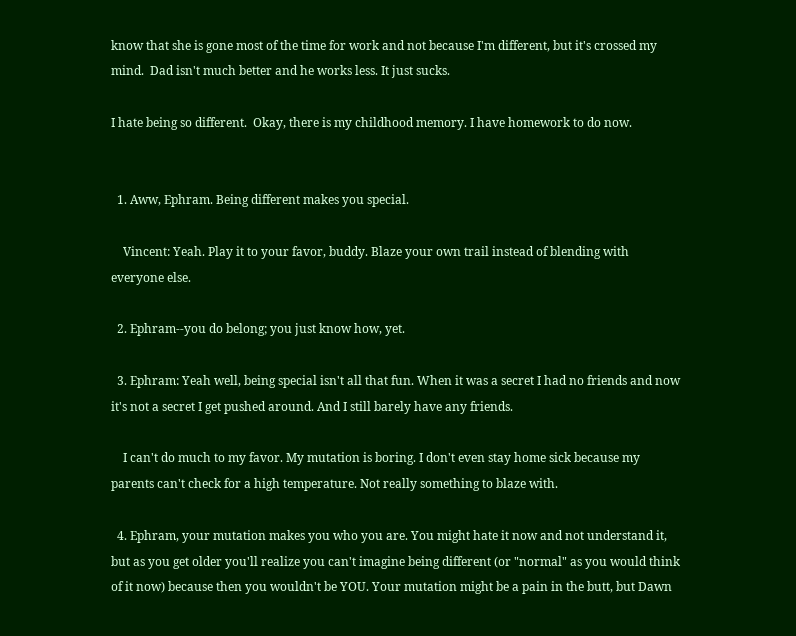know that she is gone most of the time for work and not because I'm different, but it's crossed my mind.  Dad isn't much better and he works less. It just sucks.

I hate being so different.  Okay, there is my childhood memory. I have homework to do now.


  1. Aww, Ephram. Being different makes you special.

    Vincent: Yeah. Play it to your favor, buddy. Blaze your own trail instead of blending with everyone else.

  2. Ephram--you do belong; you just know how, yet.

  3. Ephram: Yeah well, being special isn't all that fun. When it was a secret I had no friends and now it's not a secret I get pushed around. And I still barely have any friends.

    I can't do much to my favor. My mutation is boring. I don't even stay home sick because my parents can't check for a high temperature. Not really something to blaze with.

  4. Ephram, your mutation makes you who you are. You might hate it now and not understand it, but as you get older you'll realize you can't imagine being different (or "normal" as you would think of it now) because then you wouldn't be YOU. Your mutation might be a pain in the butt, but Dawn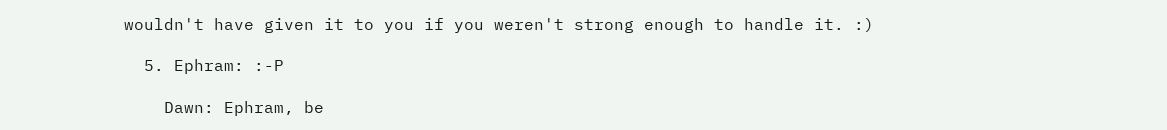wouldn't have given it to you if you weren't strong enough to handle it. :)

  5. Ephram: :-P

    Dawn: Ephram, be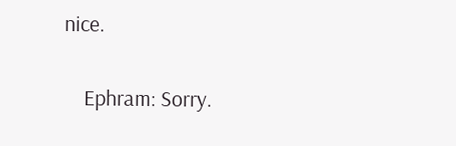nice.

    Ephram: Sorry.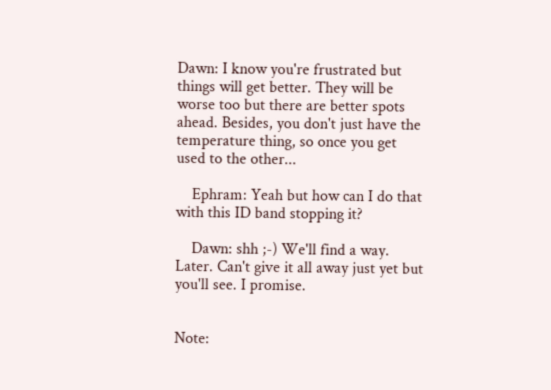Dawn: I know you're frustrated but things will get better. They will be worse too but there are better spots ahead. Besides, you don't just have the temperature thing, so once you get used to the other...

    Ephram: Yeah but how can I do that with this ID band stopping it?

    Dawn: shh ;-) We'll find a way. Later. Can't give it all away just yet but you'll see. I promise.


Note: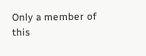Only a member of this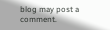blog may post a comment.